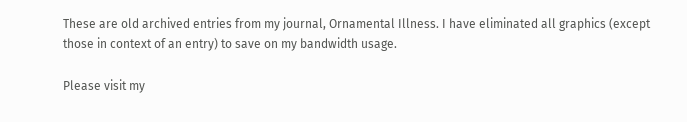These are old archived entries from my journal, Ornamental Illness. I have eliminated all graphics (except those in context of an entry) to save on my bandwidth usage.

Please visit my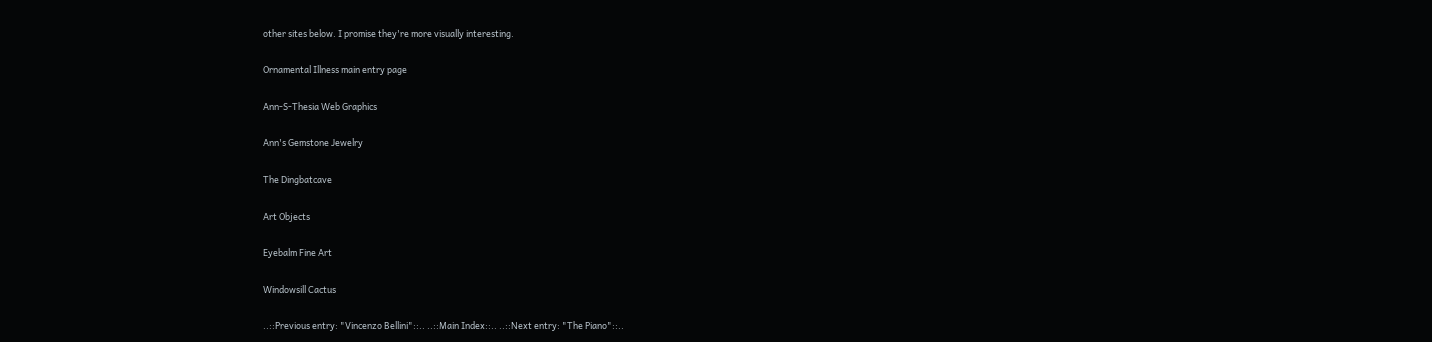other sites below. I promise they're more visually interesting.

Ornamental Illness main entry page

Ann-S-Thesia Web Graphics

Ann's Gemstone Jewelry

The Dingbatcave

Art Objects

Eyebalm Fine Art

Windowsill Cactus

..::Previous entry: "Vincenzo Bellini"::.. ..::Main Index::.. ..::Next entry: "The Piano"::..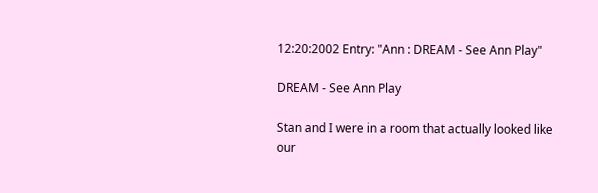12:20:2002 Entry: "Ann : DREAM - See Ann Play"

DREAM - See Ann Play

Stan and I were in a room that actually looked like our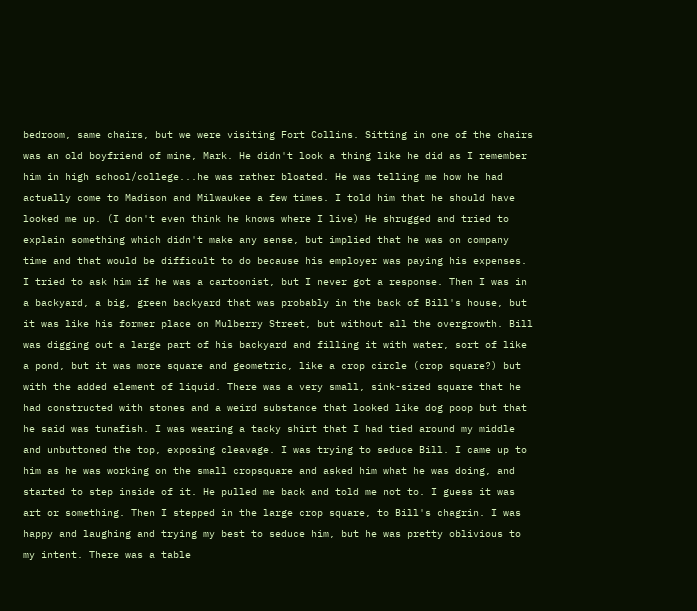bedroom, same chairs, but we were visiting Fort Collins. Sitting in one of the chairs was an old boyfriend of mine, Mark. He didn't look a thing like he did as I remember him in high school/college...he was rather bloated. He was telling me how he had actually come to Madison and Milwaukee a few times. I told him that he should have looked me up. (I don't even think he knows where I live) He shrugged and tried to explain something which didn't make any sense, but implied that he was on company time and that would be difficult to do because his employer was paying his expenses. I tried to ask him if he was a cartoonist, but I never got a response. Then I was in a backyard, a big, green backyard that was probably in the back of Bill's house, but it was like his former place on Mulberry Street, but without all the overgrowth. Bill was digging out a large part of his backyard and filling it with water, sort of like a pond, but it was more square and geometric, like a crop circle (crop square?) but with the added element of liquid. There was a very small, sink-sized square that he had constructed with stones and a weird substance that looked like dog poop but that he said was tunafish. I was wearing a tacky shirt that I had tied around my middle and unbuttoned the top, exposing cleavage. I was trying to seduce Bill. I came up to him as he was working on the small cropsquare and asked him what he was doing, and started to step inside of it. He pulled me back and told me not to. I guess it was art or something. Then I stepped in the large crop square, to Bill's chagrin. I was happy and laughing and trying my best to seduce him, but he was pretty oblivious to my intent. There was a table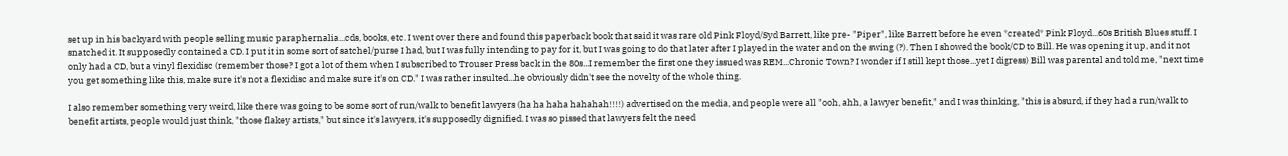set up in his backyard with people selling music paraphernalia...cds, books, etc. I went over there and found this paperback book that said it was rare old Pink Floyd/Syd Barrett, like pre- "Piper", like Barrett before he even *created* Pink Floyd...60s British Blues stuff. I snatched it. It supposedly contained a CD. I put it in some sort of satchel/purse I had, but I was fully intending to pay for it, but I was going to do that later after I played in the water and on the swing (?). Then I showed the book/CD to Bill. He was opening it up, and it not only had a CD, but a vinyl flexidisc (remember those? I got a lot of them when I subscribed to Trouser Press back in the 80s...I remember the first one they issued was REM...Chronic Town? I wonder if I still kept those...yet I digress) Bill was parental and told me, "next time you get something like this, make sure it's not a flexidisc and make sure it's on CD." I was rather insulted...he obviously didn't see the novelty of the whole thing.

I also remember something very weird, like there was going to be some sort of run/walk to benefit lawyers (ha ha haha hahahah!!!!) advertised on the media, and people were all "ooh, ahh, a lawyer benefit," and I was thinking, "this is absurd, if they had a run/walk to benefit artists, people would just think, "those flakey artists," but since it's lawyers, it's supposedly dignified. I was so pissed that lawyers felt the need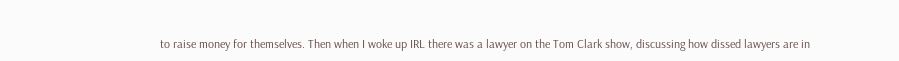to raise money for themselves. Then when I woke up IRL there was a lawyer on the Tom Clark show, discussing how dissed lawyers are in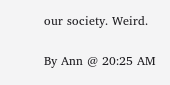our society. Weird.

By Ann @ 20:25 AM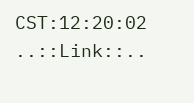CST:12:20:02 ..::Link::..